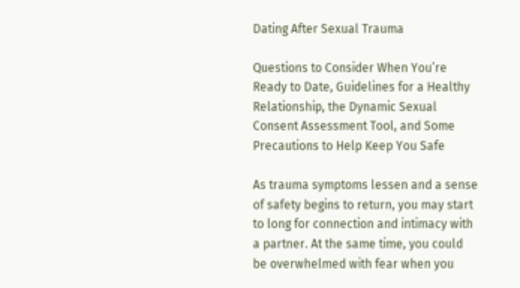Dating After Sexual Trauma

Questions to Consider When You’re Ready to Date, Guidelines for a Healthy Relationship, the Dynamic Sexual Consent Assessment Tool, and Some Precautions to Help Keep You Safe

As trauma symptoms lessen and a sense of safety begins to return, you may start to long for connection and intimacy with a partner. At the same time, you could be overwhelmed with fear when you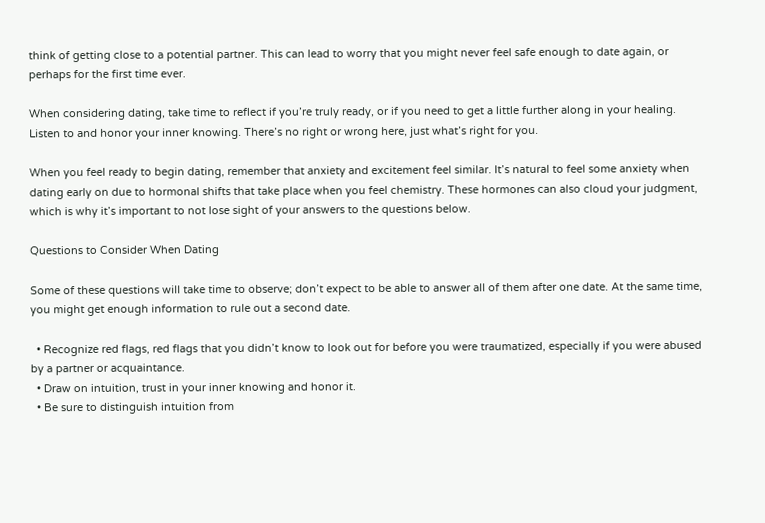think of getting close to a potential partner. This can lead to worry that you might never feel safe enough to date again, or perhaps for the first time ever.

When considering dating, take time to reflect if you’re truly ready, or if you need to get a little further along in your healing. Listen to and honor your inner knowing. There’s no right or wrong here, just what’s right for you.

When you feel ready to begin dating, remember that anxiety and excitement feel similar. It’s natural to feel some anxiety when dating early on due to hormonal shifts that take place when you feel chemistry. These hormones can also cloud your judgment, which is why it’s important to not lose sight of your answers to the questions below.

Questions to Consider When Dating

Some of these questions will take time to observe; don’t expect to be able to answer all of them after one date. At the same time, you might get enough information to rule out a second date.

  • Recognize red flags, red flags that you didn’t know to look out for before you were traumatized, especially if you were abused by a partner or acquaintance.
  • Draw on intuition, trust in your inner knowing and honor it.
  • Be sure to distinguish intuition from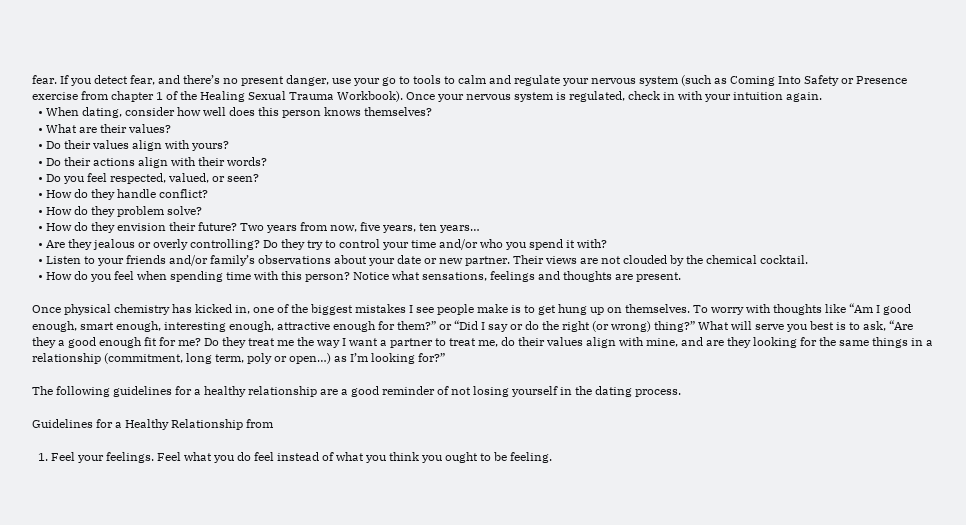fear. If you detect fear, and there’s no present danger, use your go to tools to calm and regulate your nervous system (such as Coming Into Safety or Presence exercise from chapter 1 of the Healing Sexual Trauma Workbook). Once your nervous system is regulated, check in with your intuition again.
  • When dating, consider how well does this person knows themselves?
  • What are their values?
  • Do their values align with yours?
  • Do their actions align with their words?
  • Do you feel respected, valued, or seen?
  • How do they handle conflict?
  • How do they problem solve?
  • How do they envision their future? Two years from now, five years, ten years…
  • Are they jealous or overly controlling? Do they try to control your time and/or who you spend it with?
  • Listen to your friends and/or family’s observations about your date or new partner. Their views are not clouded by the chemical cocktail.
  • How do you feel when spending time with this person? Notice what sensations, feelings and thoughts are present.

Once physical chemistry has kicked in, one of the biggest mistakes I see people make is to get hung up on themselves. To worry with thoughts like “Am I good enough, smart enough, interesting enough, attractive enough for them?” or “Did I say or do the right (or wrong) thing?” What will serve you best is to ask, “Are they a good enough fit for me? Do they treat me the way I want a partner to treat me, do their values align with mine, and are they looking for the same things in a relationship (commitment, long term, poly or open…) as I’m looking for?”

The following guidelines for a healthy relationship are a good reminder of not losing yourself in the dating process.

Guidelines for a Healthy Relationship from

  1. Feel your feelings. Feel what you do feel instead of what you think you ought to be feeling.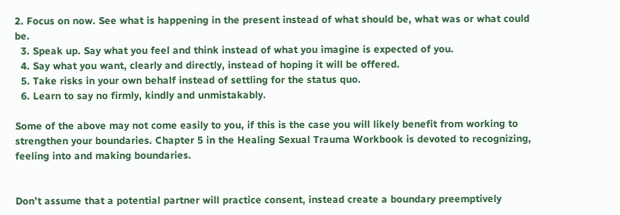2. Focus on now. See what is happening in the present instead of what should be, what was or what could be.
  3. Speak up. Say what you feel and think instead of what you imagine is expected of you.
  4. Say what you want, clearly and directly, instead of hoping it will be offered.
  5. Take risks in your own behalf instead of settling for the status quo.
  6. Learn to say no firmly, kindly and unmistakably.

Some of the above may not come easily to you, if this is the case you will likely benefit from working to strengthen your boundaries. Chapter 5 in the Healing Sexual Trauma Workbook is devoted to recognizing, feeling into and making boundaries.


Don’t assume that a potential partner will practice consent, instead create a boundary preemptively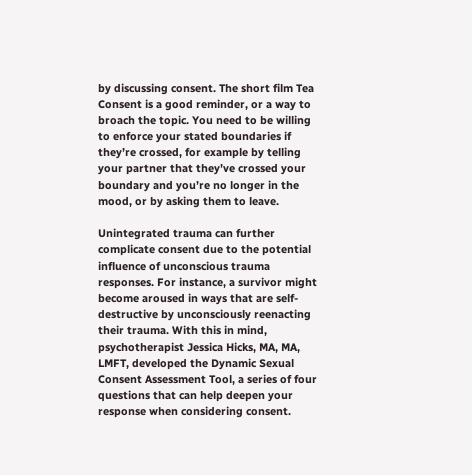by discussing consent. The short film Tea Consent is a good reminder, or a way to broach the topic. You need to be willing to enforce your stated boundaries if they’re crossed, for example by telling your partner that they’ve crossed your boundary and you’re no longer in the mood, or by asking them to leave.

Unintegrated trauma can further complicate consent due to the potential influence of unconscious trauma responses. For instance, a survivor might become aroused in ways that are self-destructive by unconsciously reenacting their trauma. With this in mind, psychotherapist Jessica Hicks, MA, MA, LMFT, developed the Dynamic Sexual Consent Assessment Tool, a series of four questions that can help deepen your response when considering consent.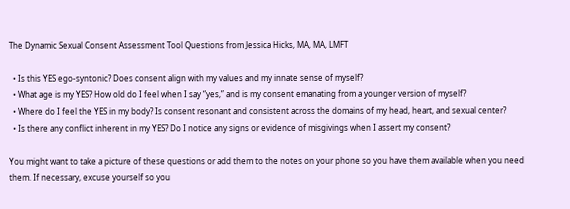The Dynamic Sexual Consent Assessment Tool Questions from Jessica Hicks, MA, MA, LMFT

  • Is this YES ego-syntonic? Does consent align with my values and my innate sense of myself?
  • What age is my YES? How old do I feel when I say “yes,” and is my consent emanating from a younger version of myself?
  • Where do I feel the YES in my body? Is consent resonant and consistent across the domains of my head, heart, and sexual center?
  • Is there any conflict inherent in my YES? Do I notice any signs or evidence of misgivings when I assert my consent?

You might want to take a picture of these questions or add them to the notes on your phone so you have them available when you need them. If necessary, excuse yourself so you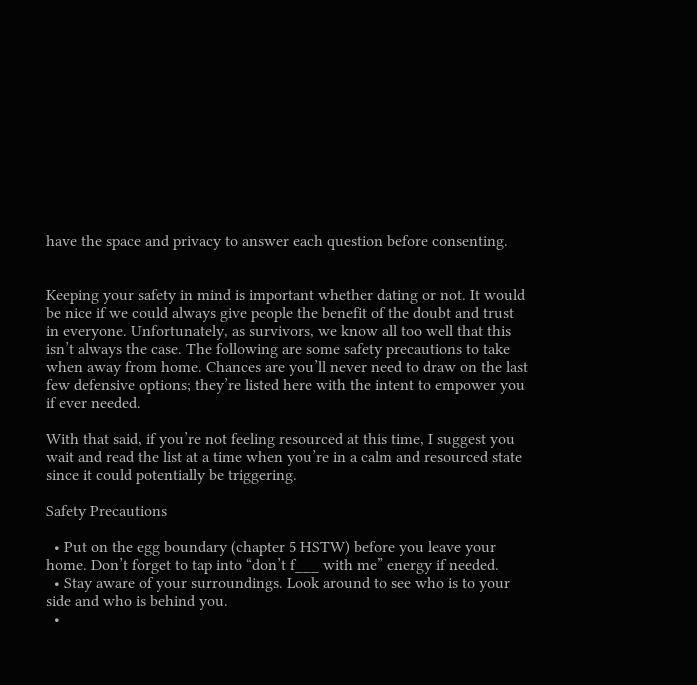have the space and privacy to answer each question before consenting.


Keeping your safety in mind is important whether dating or not. It would be nice if we could always give people the benefit of the doubt and trust in everyone. Unfortunately, as survivors, we know all too well that this isn’t always the case. The following are some safety precautions to take when away from home. Chances are you’ll never need to draw on the last few defensive options; they’re listed here with the intent to empower you if ever needed.

With that said, if you’re not feeling resourced at this time, I suggest you wait and read the list at a time when you’re in a calm and resourced state since it could potentially be triggering.

Safety Precautions

  • Put on the egg boundary (chapter 5 HSTW) before you leave your home. Don’t forget to tap into “don’t f___ with me” energy if needed.
  • Stay aware of your surroundings. Look around to see who is to your side and who is behind you.
  •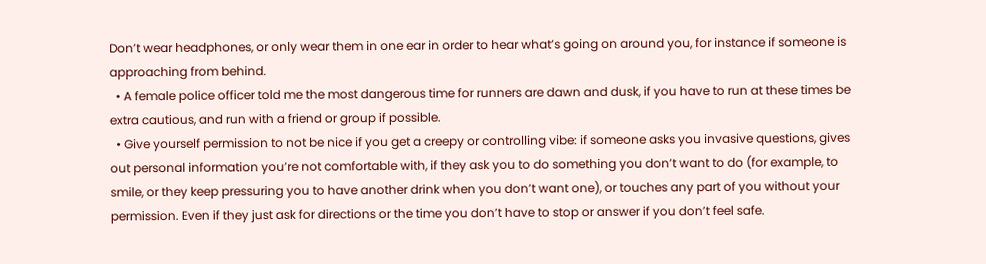Don’t wear headphones, or only wear them in one ear in order to hear what’s going on around you, for instance if someone is approaching from behind.
  • A female police officer told me the most dangerous time for runners are dawn and dusk, if you have to run at these times be extra cautious, and run with a friend or group if possible.
  • Give yourself permission to not be nice if you get a creepy or controlling vibe: if someone asks you invasive questions, gives out personal information you’re not comfortable with, if they ask you to do something you don’t want to do (for example, to smile, or they keep pressuring you to have another drink when you don’t want one), or touches any part of you without your permission. Even if they just ask for directions or the time you don’t have to stop or answer if you don’t feel safe.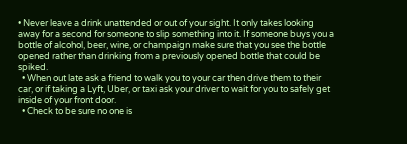• Never leave a drink unattended or out of your sight. It only takes looking away for a second for someone to slip something into it. If someone buys you a bottle of alcohol, beer, wine, or champaign make sure that you see the bottle opened rather than drinking from a previously opened bottle that could be spiked.
  • When out late ask a friend to walk you to your car then drive them to their car, or if taking a Lyft, Uber, or taxi ask your driver to wait for you to safely get inside of your front door.
  • Check to be sure no one is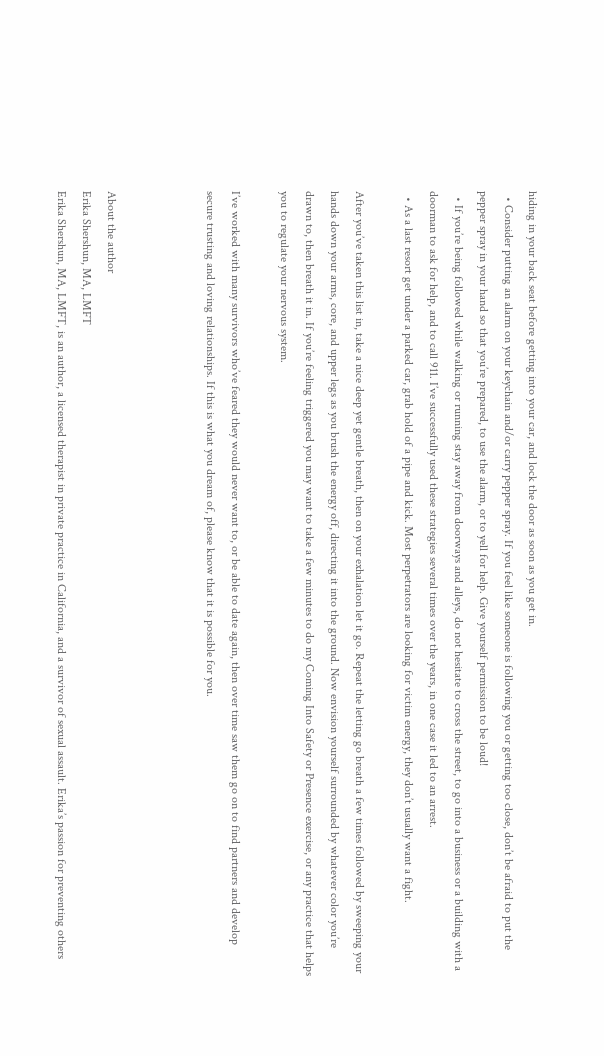hiding in your back seat before getting into your car, and lock the door as soon as you get in.
  • Consider putting an alarm on your keychain and/or carry pepper spray. If you feel like someone is following you or getting too close, don’t be afraid to put the pepper spray in your hand so that you’re prepared, to use the alarm, or to yell for help. Give yourself permission to be loud!
  • If you’re being followed while walking or running stay away from doorways and alleys, do not hesitate to cross the street, to go into a business or a building with a doorman to ask for help, and to call 911. I’ve successfully used these strategies several times over the years, in one case it led to an arrest.
  • As a last resort get under a parked car, grab hold of a pipe and kick. Most perpetrators are looking for victim energy, they don’t usually want a fight.

After you’ve taken this list in, take a nice deep yet gentle breath, then on your exhalation let it go. Repeat the letting go breath a few times followed by sweeping your hands down your arms, core, and upper legs as you brush the energy off, directing it into the ground. Now envision yourself surrounded by whatever color you’re drawn to, then breath it in. If you’re feeling triggered you may want to take a few minutes to do my Coming Into Safety or Presence exercise, or any practice that helps you to regulate your nervous system.

I’ve worked with many survivors who’ve feared they would never want to, or be able to date again, then over time saw them go on to find partners and develop secure trusting and loving relationships. If this is what you dream of, please know that it is possible for you.



About the author
Erika Shershun, MA, LMFT
Erika Shershun, MA, LMFT, is an author, a licensed therapist in private practice in California, and a survivor of sexual assault. Erika’s passion for preventing others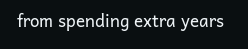from spending extra years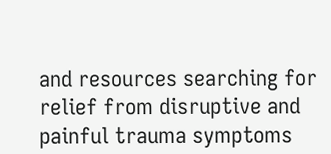and resources searching for relief from disruptive and painful trauma symptoms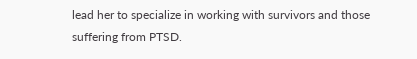lead her to specialize in working with survivors and those suffering from PTSD.